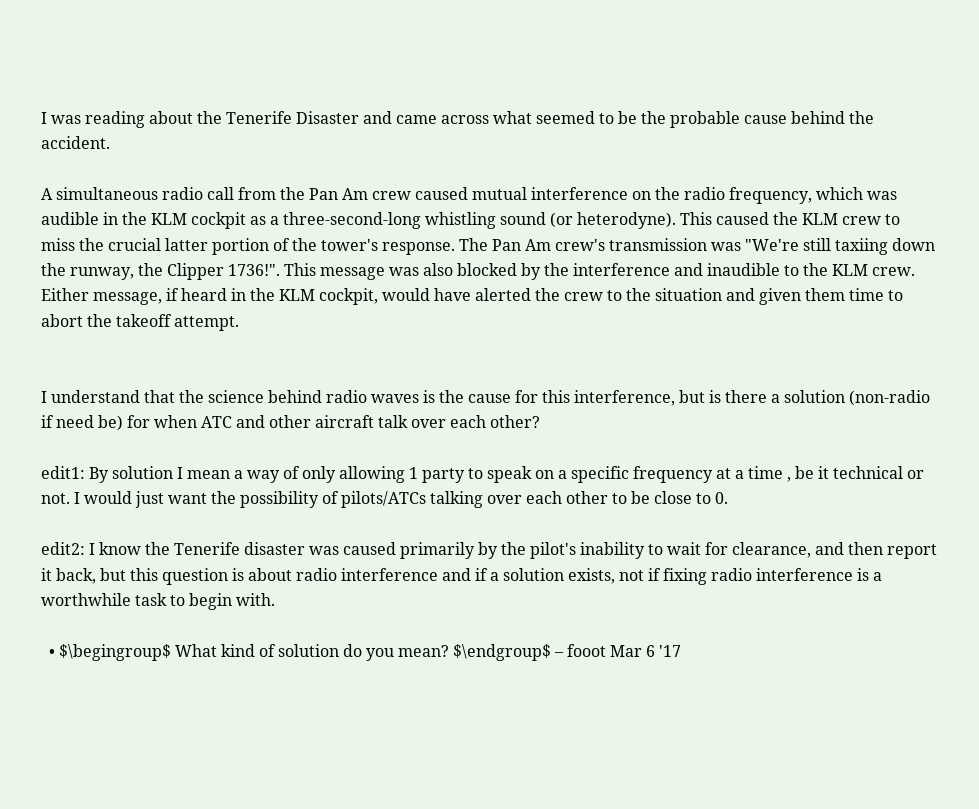I was reading about the Tenerife Disaster and came across what seemed to be the probable cause behind the accident.

A simultaneous radio call from the Pan Am crew caused mutual interference on the radio frequency, which was audible in the KLM cockpit as a three-second-long whistling sound (or heterodyne). This caused the KLM crew to miss the crucial latter portion of the tower's response. The Pan Am crew's transmission was "We're still taxiing down the runway, the Clipper 1736!". This message was also blocked by the interference and inaudible to the KLM crew. Either message, if heard in the KLM cockpit, would have alerted the crew to the situation and given them time to abort the takeoff attempt.


I understand that the science behind radio waves is the cause for this interference, but is there a solution (non-radio if need be) for when ATC and other aircraft talk over each other?

edit1: By solution I mean a way of only allowing 1 party to speak on a specific frequency at a time , be it technical or not. I would just want the possibility of pilots/ATCs talking over each other to be close to 0.

edit2: I know the Tenerife disaster was caused primarily by the pilot's inability to wait for clearance, and then report it back, but this question is about radio interference and if a solution exists, not if fixing radio interference is a worthwhile task to begin with.

  • $\begingroup$ What kind of solution do you mean? $\endgroup$ – fooot Mar 6 '17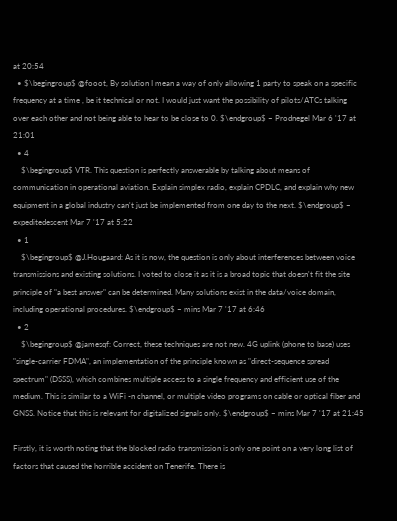at 20:54
  • $\begingroup$ @fooot, By solution I mean a way of only allowing 1 party to speak on a specific frequency at a time , be it technical or not. I would just want the possibility of pilots/ATCs talking over each other and not being able to hear to be close to 0. $\endgroup$ – Prodnegel Mar 6 '17 at 21:01
  • 4
    $\begingroup$ VTR. This question is perfectly answerable by talking about means of communication in operational aviation. Explain simplex radio, explain CPDLC, and explain why new equipment in a global industry can't just be implemented from one day to the next. $\endgroup$ – expeditedescent Mar 7 '17 at 5:22
  • 1
    $\begingroup$ @J.Hougaard: As it is now, the question is only about interferences between voice transmissions and existing solutions. I voted to close it as it is a broad topic that doesn't fit the site principle of "a best answer" can be determined. Many solutions exist in the data/voice domain, including operational procedures. $\endgroup$ – mins Mar 7 '17 at 6:46
  • 2
    $\begingroup$ @jamesqf: Correct, these techniques are not new. 4G uplink (phone to base) uses "single-carrier FDMA", an implementation of the principle known as "direct-sequence spread spectrum" (DSSS), which combines multiple access to a single frequency and efficient use of the medium. This is similar to a WiFi -n channel, or multiple video programs on cable or optical fiber and GNSS. Notice that this is relevant for digitalized signals only. $\endgroup$ – mins Mar 7 '17 at 21:45

Firstly, it is worth noting that the blocked radio transmission is only one point on a very long list of factors that caused the horrible accident on Tenerife. There is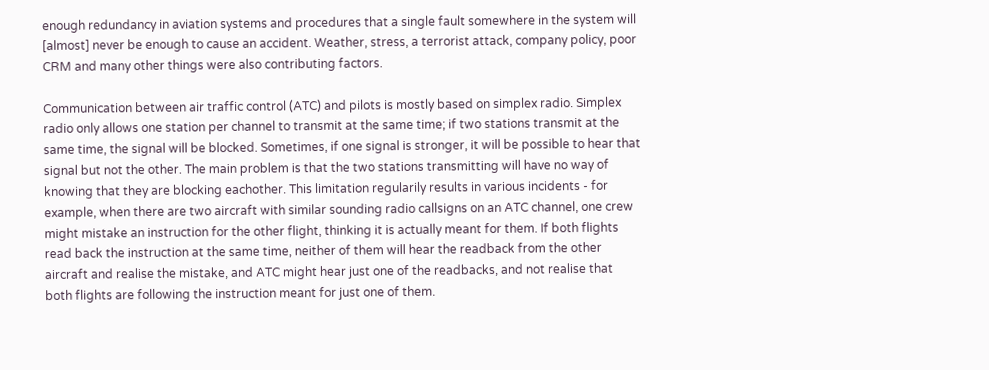enough redundancy in aviation systems and procedures that a single fault somewhere in the system will [almost] never be enough to cause an accident. Weather, stress, a terrorist attack, company policy, poor CRM and many other things were also contributing factors.

Communication between air traffic control (ATC) and pilots is mostly based on simplex radio. Simplex radio only allows one station per channel to transmit at the same time; if two stations transmit at the same time, the signal will be blocked. Sometimes, if one signal is stronger, it will be possible to hear that signal but not the other. The main problem is that the two stations transmitting will have no way of knowing that they are blocking eachother. This limitation regularily results in various incidents - for example, when there are two aircraft with similar sounding radio callsigns on an ATC channel, one crew might mistake an instruction for the other flight, thinking it is actually meant for them. If both flights read back the instruction at the same time, neither of them will hear the readback from the other aircraft and realise the mistake, and ATC might hear just one of the readbacks, and not realise that both flights are following the instruction meant for just one of them.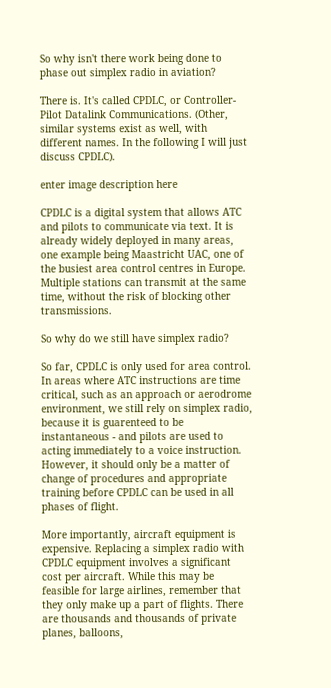So why isn't there work being done to phase out simplex radio in aviation?

There is. It's called CPDLC, or Controller-Pilot Datalink Communications. (Other, similar systems exist as well, with different names. In the following I will just discuss CPDLC).

enter image description here

CPDLC is a digital system that allows ATC and pilots to communicate via text. It is already widely deployed in many areas, one example being Maastricht UAC, one of the busiest area control centres in Europe. Multiple stations can transmit at the same time, without the risk of blocking other transmissions.

So why do we still have simplex radio?

So far, CPDLC is only used for area control. In areas where ATC instructions are time critical, such as an approach or aerodrome environment, we still rely on simplex radio, because it is guarenteed to be instantaneous - and pilots are used to acting immediately to a voice instruction. However, it should only be a matter of change of procedures and appropriate training before CPDLC can be used in all phases of flight.

More importantly, aircraft equipment is expensive. Replacing a simplex radio with CPDLC equipment involves a significant cost per aircraft. While this may be feasible for large airlines, remember that they only make up a part of flights. There are thousands and thousands of private planes, balloons,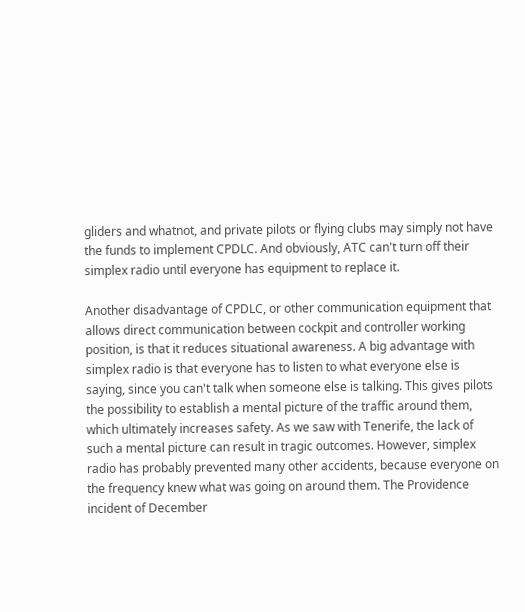gliders and whatnot, and private pilots or flying clubs may simply not have the funds to implement CPDLC. And obviously, ATC can't turn off their simplex radio until everyone has equipment to replace it.

Another disadvantage of CPDLC, or other communication equipment that allows direct communication between cockpit and controller working position, is that it reduces situational awareness. A big advantage with simplex radio is that everyone has to listen to what everyone else is saying, since you can't talk when someone else is talking. This gives pilots the possibility to establish a mental picture of the traffic around them, which ultimately increases safety. As we saw with Tenerife, the lack of such a mental picture can result in tragic outcomes. However, simplex radio has probably prevented many other accidents, because everyone on the frequency knew what was going on around them. The Providence incident of December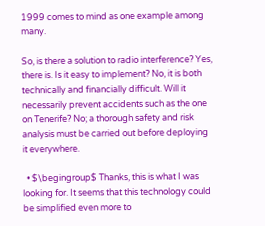1999 comes to mind as one example among many.

So, is there a solution to radio interference? Yes, there is. Is it easy to implement? No, it is both technically and financially difficult. Will it necessarily prevent accidents such as the one on Tenerife? No; a thorough safety and risk analysis must be carried out before deploying it everywhere.

  • $\begingroup$ Thanks, this is what I was looking for. It seems that this technology could be simplified even more to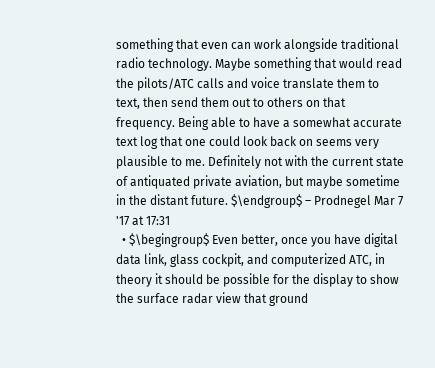something that even can work alongside traditional radio technology. Maybe something that would read the pilots/ATC calls and voice translate them to text, then send them out to others on that frequency. Being able to have a somewhat accurate text log that one could look back on seems very plausible to me. Definitely not with the current state of antiquated private aviation, but maybe sometime in the distant future. $\endgroup$ – Prodnegel Mar 7 '17 at 17:31
  • $\begingroup$ Even better, once you have digital data link, glass cockpit, and computerized ATC, in theory it should be possible for the display to show the surface radar view that ground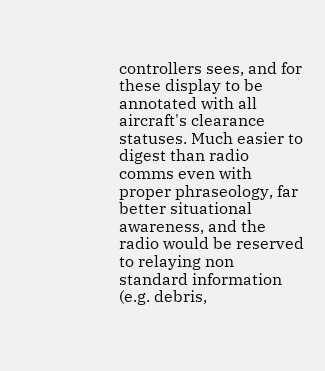controllers sees, and for these display to be annotated with all aircraft's clearance statuses. Much easier to digest than radio comms even with proper phraseology, far better situational awareness, and the radio would be reserved to relaying non standard information (e.g. debris,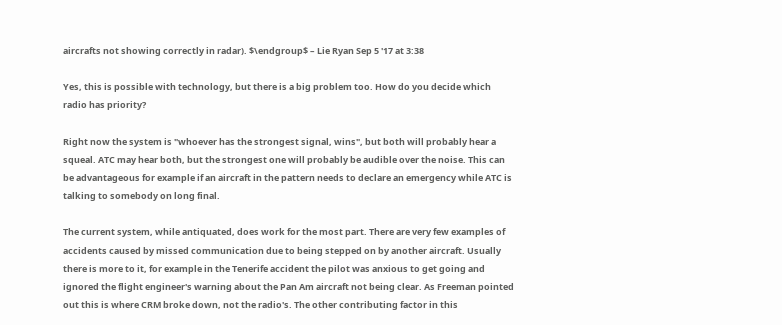aircrafts not showing correctly in radar). $\endgroup$ – Lie Ryan Sep 5 '17 at 3:38

Yes, this is possible with technology, but there is a big problem too. How do you decide which radio has priority?

Right now the system is "whoever has the strongest signal, wins", but both will probably hear a squeal. ATC may hear both, but the strongest one will probably be audible over the noise. This can be advantageous for example if an aircraft in the pattern needs to declare an emergency while ATC is talking to somebody on long final.

The current system, while antiquated, does work for the most part. There are very few examples of accidents caused by missed communication due to being stepped on by another aircraft. Usually there is more to it, for example in the Tenerife accident the pilot was anxious to get going and ignored the flight engineer's warning about the Pan Am aircraft not being clear. As Freeman pointed out this is where CRM broke down, not the radio's. The other contributing factor in this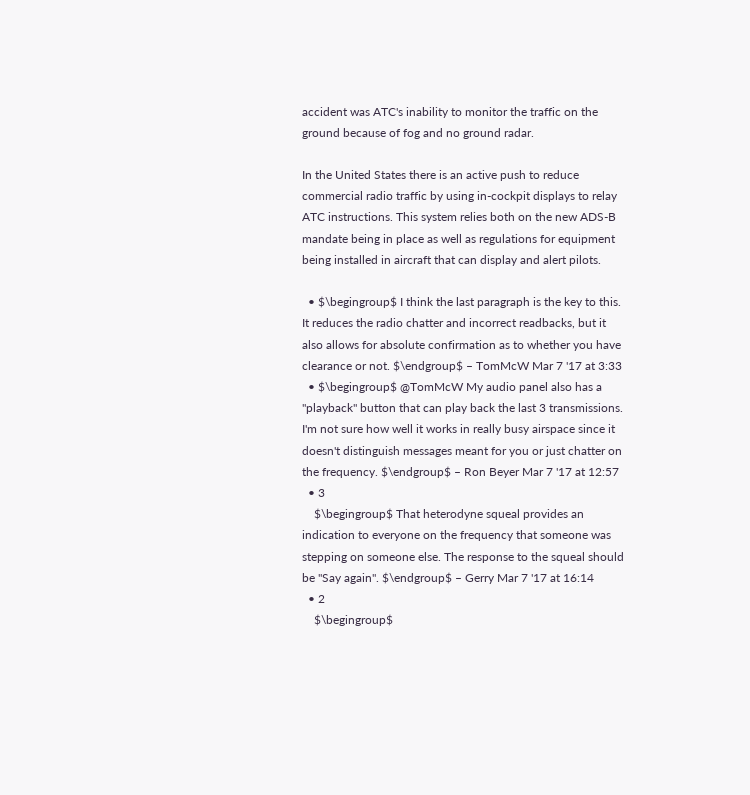accident was ATC's inability to monitor the traffic on the ground because of fog and no ground radar.

In the United States there is an active push to reduce commercial radio traffic by using in-cockpit displays to relay ATC instructions. This system relies both on the new ADS-B mandate being in place as well as regulations for equipment being installed in aircraft that can display and alert pilots.

  • $\begingroup$ I think the last paragraph is the key to this. It reduces the radio chatter and incorrect readbacks, but it also allows for absolute confirmation as to whether you have clearance or not. $\endgroup$ – TomMcW Mar 7 '17 at 3:33
  • $\begingroup$ @TomMcW My audio panel also has a "playback" button that can play back the last 3 transmissions. I'm not sure how well it works in really busy airspace since it doesn't distinguish messages meant for you or just chatter on the frequency. $\endgroup$ – Ron Beyer Mar 7 '17 at 12:57
  • 3
    $\begingroup$ That heterodyne squeal provides an indication to everyone on the frequency that someone was stepping on someone else. The response to the squeal should be "Say again". $\endgroup$ – Gerry Mar 7 '17 at 16:14
  • 2
    $\begingroup$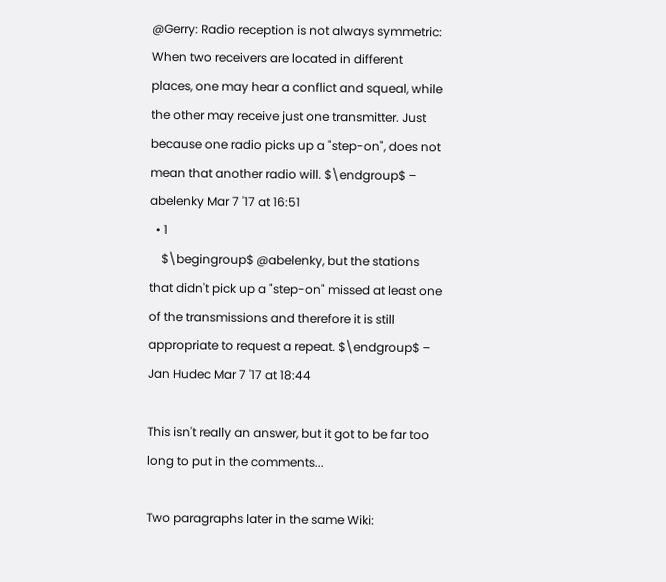@Gerry: Radio reception is not always symmetric: When two receivers are located in different places, one may hear a conflict and squeal, while the other may receive just one transmitter. Just because one radio picks up a "step-on", does not mean that another radio will. $\endgroup$ – abelenky Mar 7 '17 at 16:51
  • 1
    $\begingroup$ @abelenky, but the stations that didn't pick up a "step-on" missed at least one of the transmissions and therefore it is still appropriate to request a repeat. $\endgroup$ – Jan Hudec Mar 7 '17 at 18:44

This isn't really an answer, but it got to be far too long to put in the comments...

Two paragraphs later in the same Wiki: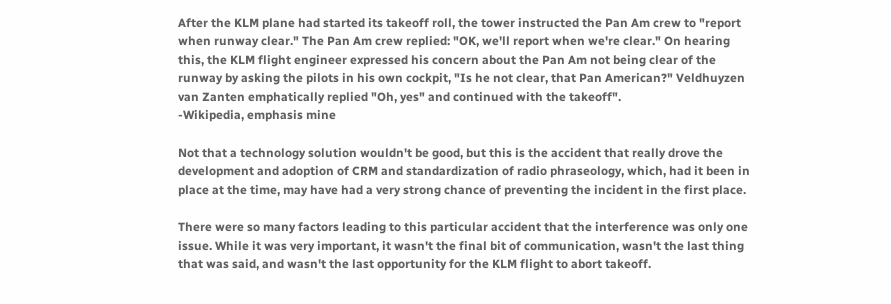After the KLM plane had started its takeoff roll, the tower instructed the Pan Am crew to "report when runway clear." The Pan Am crew replied: "OK, we'll report when we're clear." On hearing this, the KLM flight engineer expressed his concern about the Pan Am not being clear of the runway by asking the pilots in his own cockpit, "Is he not clear, that Pan American?" Veldhuyzen van Zanten emphatically replied "Oh, yes" and continued with the takeoff".
-Wikipedia, emphasis mine

Not that a technology solution wouldn't be good, but this is the accident that really drove the development and adoption of CRM and standardization of radio phraseology, which, had it been in place at the time, may have had a very strong chance of preventing the incident in the first place.

There were so many factors leading to this particular accident that the interference was only one issue. While it was very important, it wasn't the final bit of communication, wasn't the last thing that was said, and wasn't the last opportunity for the KLM flight to abort takeoff.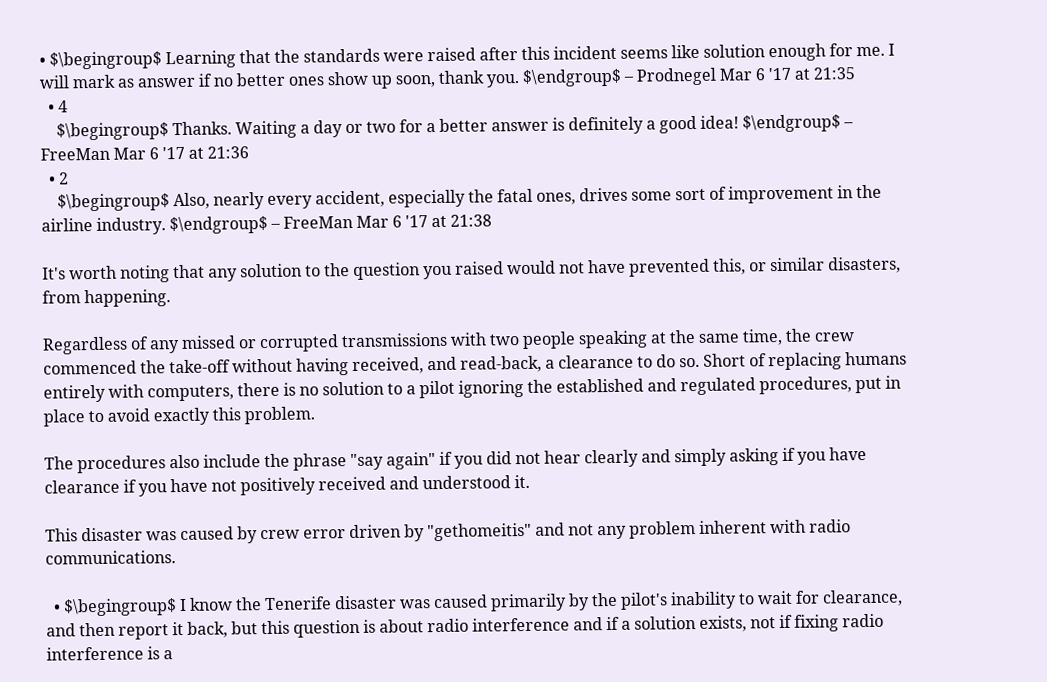• $\begingroup$ Learning that the standards were raised after this incident seems like solution enough for me. I will mark as answer if no better ones show up soon, thank you. $\endgroup$ – Prodnegel Mar 6 '17 at 21:35
  • 4
    $\begingroup$ Thanks. Waiting a day or two for a better answer is definitely a good idea! $\endgroup$ – FreeMan Mar 6 '17 at 21:36
  • 2
    $\begingroup$ Also, nearly every accident, especially the fatal ones, drives some sort of improvement in the airline industry. $\endgroup$ – FreeMan Mar 6 '17 at 21:38

It's worth noting that any solution to the question you raised would not have prevented this, or similar disasters, from happening.

Regardless of any missed or corrupted transmissions with two people speaking at the same time, the crew commenced the take-off without having received, and read-back, a clearance to do so. Short of replacing humans entirely with computers, there is no solution to a pilot ignoring the established and regulated procedures, put in place to avoid exactly this problem.

The procedures also include the phrase "say again" if you did not hear clearly and simply asking if you have clearance if you have not positively received and understood it.

This disaster was caused by crew error driven by "gethomeitis" and not any problem inherent with radio communications.

  • $\begingroup$ I know the Tenerife disaster was caused primarily by the pilot's inability to wait for clearance, and then report it back, but this question is about radio interference and if a solution exists, not if fixing radio interference is a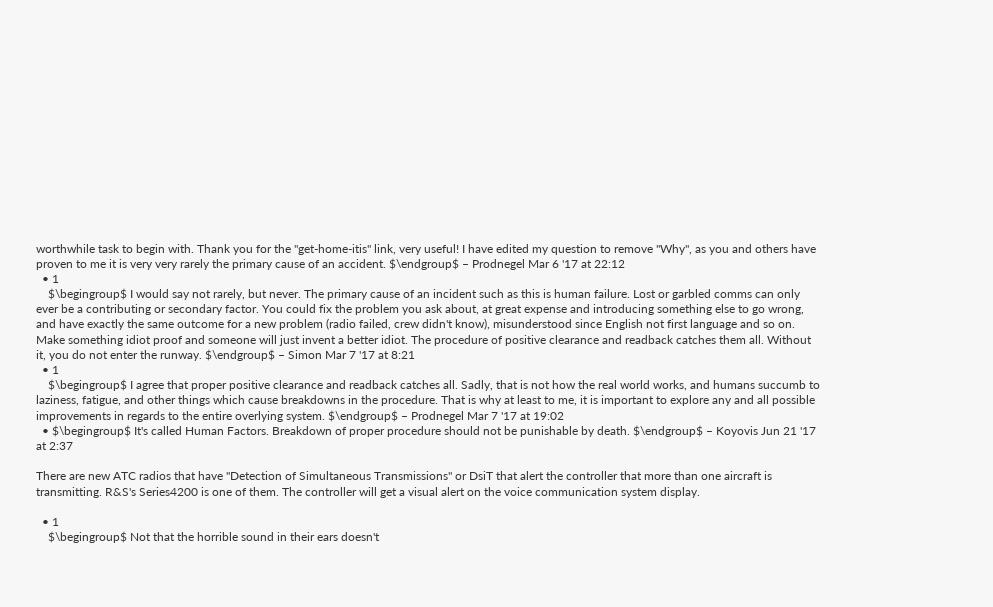worthwhile task to begin with. Thank you for the "get-home-itis" link, very useful! I have edited my question to remove "Why", as you and others have proven to me it is very very rarely the primary cause of an accident. $\endgroup$ – Prodnegel Mar 6 '17 at 22:12
  • 1
    $\begingroup$ I would say not rarely, but never. The primary cause of an incident such as this is human failure. Lost or garbled comms can only ever be a contributing or secondary factor. You could fix the problem you ask about, at great expense and introducing something else to go wrong, and have exactly the same outcome for a new problem (radio failed, crew didn't know), misunderstood since English not first language and so on. Make something idiot proof and someone will just invent a better idiot. The procedure of positive clearance and readback catches them all. Without it, you do not enter the runway. $\endgroup$ – Simon Mar 7 '17 at 8:21
  • 1
    $\begingroup$ I agree that proper positive clearance and readback catches all. Sadly, that is not how the real world works, and humans succumb to laziness, fatigue, and other things which cause breakdowns in the procedure. That is why at least to me, it is important to explore any and all possible improvements in regards to the entire overlying system. $\endgroup$ – Prodnegel Mar 7 '17 at 19:02
  • $\begingroup$ It's called Human Factors. Breakdown of proper procedure should not be punishable by death. $\endgroup$ – Koyovis Jun 21 '17 at 2:37

There are new ATC radios that have "Detection of Simultaneous Transmissions" or DsiT that alert the controller that more than one aircraft is transmitting. R&S's Series4200 is one of them. The controller will get a visual alert on the voice communication system display.

  • 1
    $\begingroup$ Not that the horrible sound in their ears doesn't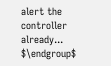alert the controller already... $\endgroup$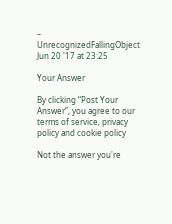– UnrecognizedFallingObject Jun 20 '17 at 23:25

Your Answer

By clicking “Post Your Answer”, you agree to our terms of service, privacy policy and cookie policy

Not the answer you're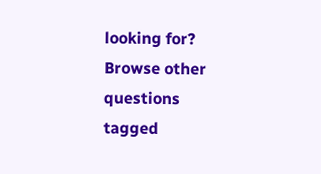looking for? Browse other questions tagged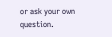or ask your own question.